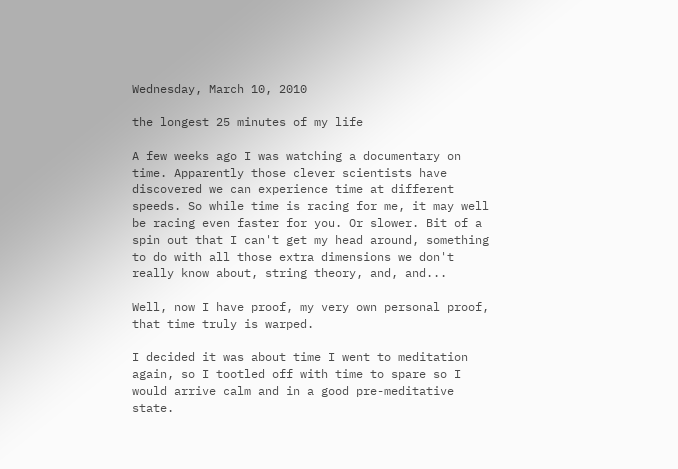Wednesday, March 10, 2010

the longest 25 minutes of my life

A few weeks ago I was watching a documentary on time. Apparently those clever scientists have discovered we can experience time at different speeds. So while time is racing for me, it may well be racing even faster for you. Or slower. Bit of a spin out that I can't get my head around, something to do with all those extra dimensions we don't really know about, string theory, and, and...

Well, now I have proof, my very own personal proof, that time truly is warped.

I decided it was about time I went to meditation again, so I tootled off with time to spare so I would arrive calm and in a good pre-meditative state.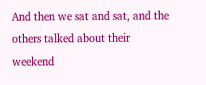And then we sat and sat, and the others talked about their weekend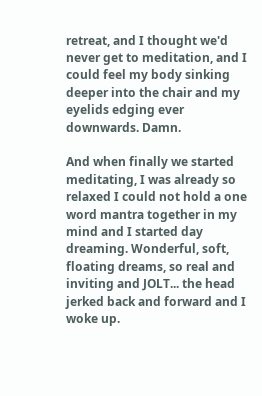retreat, and I thought we'd never get to meditation, and I could feel my body sinking deeper into the chair and my eyelids edging ever downwards. Damn.

And when finally we started meditating, I was already so relaxed I could not hold a one word mantra together in my mind and I started day dreaming. Wonderful, soft, floating dreams, so real and inviting and JOLT... the head jerked back and forward and I woke up.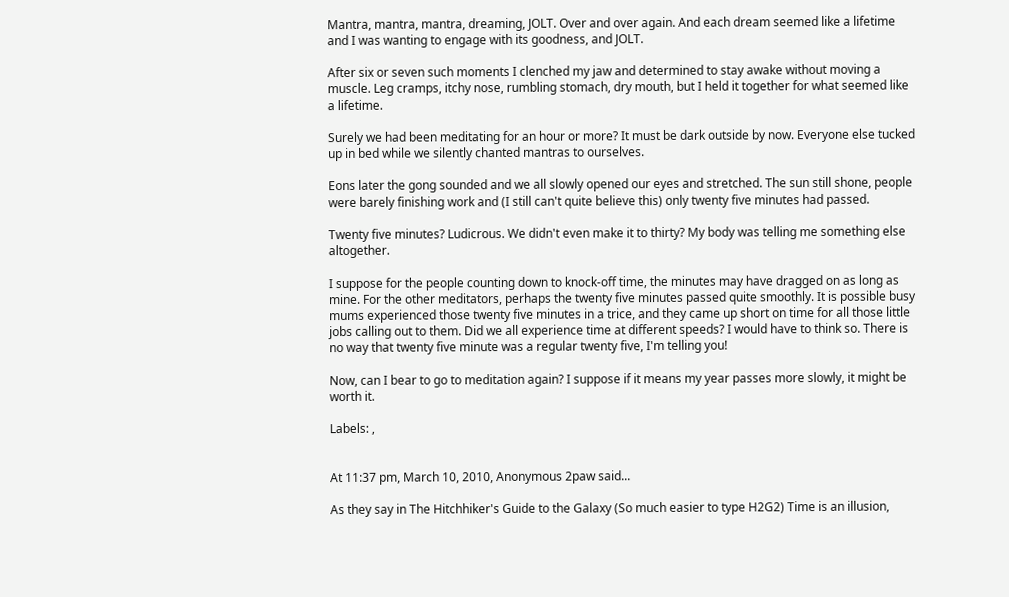Mantra, mantra, mantra, dreaming, JOLT. Over and over again. And each dream seemed like a lifetime and I was wanting to engage with its goodness, and JOLT.

After six or seven such moments I clenched my jaw and determined to stay awake without moving a muscle. Leg cramps, itchy nose, rumbling stomach, dry mouth, but I held it together for what seemed like a lifetime.

Surely we had been meditating for an hour or more? It must be dark outside by now. Everyone else tucked up in bed while we silently chanted mantras to ourselves.

Eons later the gong sounded and we all slowly opened our eyes and stretched. The sun still shone, people were barely finishing work and (I still can't quite believe this) only twenty five minutes had passed.

Twenty five minutes? Ludicrous. We didn't even make it to thirty? My body was telling me something else altogether.

I suppose for the people counting down to knock-off time, the minutes may have dragged on as long as mine. For the other meditators, perhaps the twenty five minutes passed quite smoothly. It is possible busy mums experienced those twenty five minutes in a trice, and they came up short on time for all those little jobs calling out to them. Did we all experience time at different speeds? I would have to think so. There is no way that twenty five minute was a regular twenty five, I'm telling you!

Now, can I bear to go to meditation again? I suppose if it means my year passes more slowly, it might be worth it.

Labels: ,


At 11:37 pm, March 10, 2010, Anonymous 2paw said...

As they say in The Hitchhiker's Guide to the Galaxy (So much easier to type H2G2) Time is an illusion,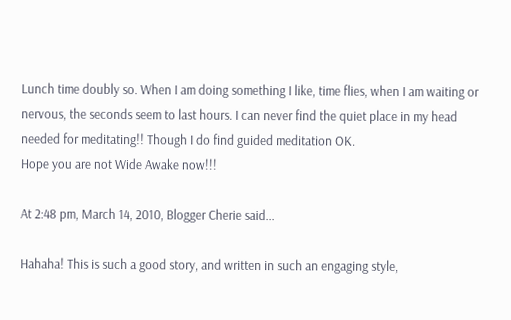Lunch time doubly so. When I am doing something I like, time flies, when I am waiting or nervous, the seconds seem to last hours. I can never find the quiet place in my head needed for meditating!! Though I do find guided meditation OK.
Hope you are not Wide Awake now!!!

At 2:48 pm, March 14, 2010, Blogger Cherie said...

Hahaha! This is such a good story, and written in such an engaging style,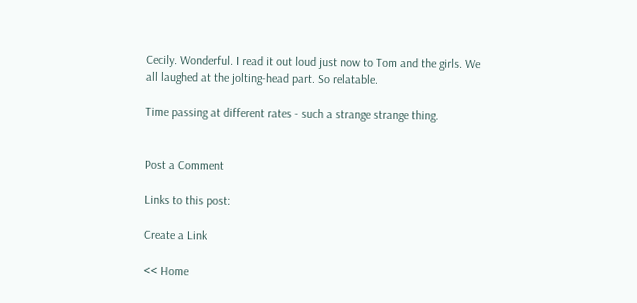Cecily. Wonderful. I read it out loud just now to Tom and the girls. We all laughed at the jolting-head part. So relatable.

Time passing at different rates - such a strange strange thing.


Post a Comment

Links to this post:

Create a Link

<< Home